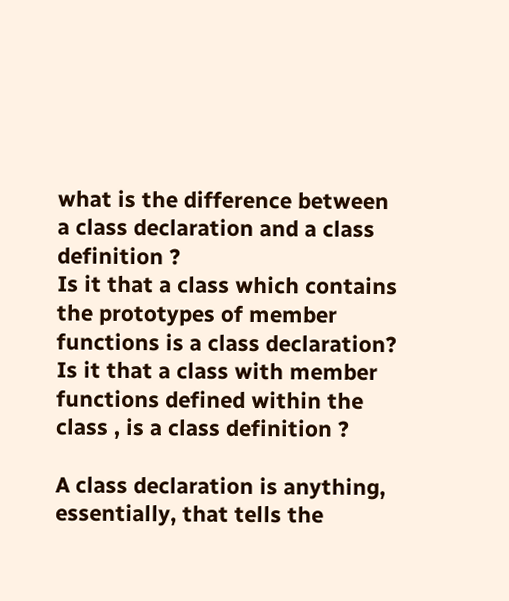what is the difference between a class declaration and a class definition ?
Is it that a class which contains the prototypes of member functions is a class declaration?
Is it that a class with member functions defined within the class , is a class definition ?

A class declaration is anything, essentially, that tells the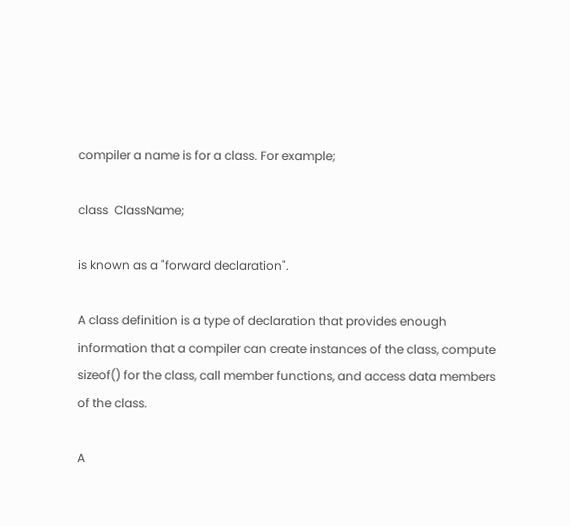compiler a name is for a class. For example;

class  ClassName;

is known as a "forward declaration".

A class definition is a type of declaration that provides enough information that a compiler can create instances of the class, compute sizeof() for the class, call member functions, and access data members of the class.

A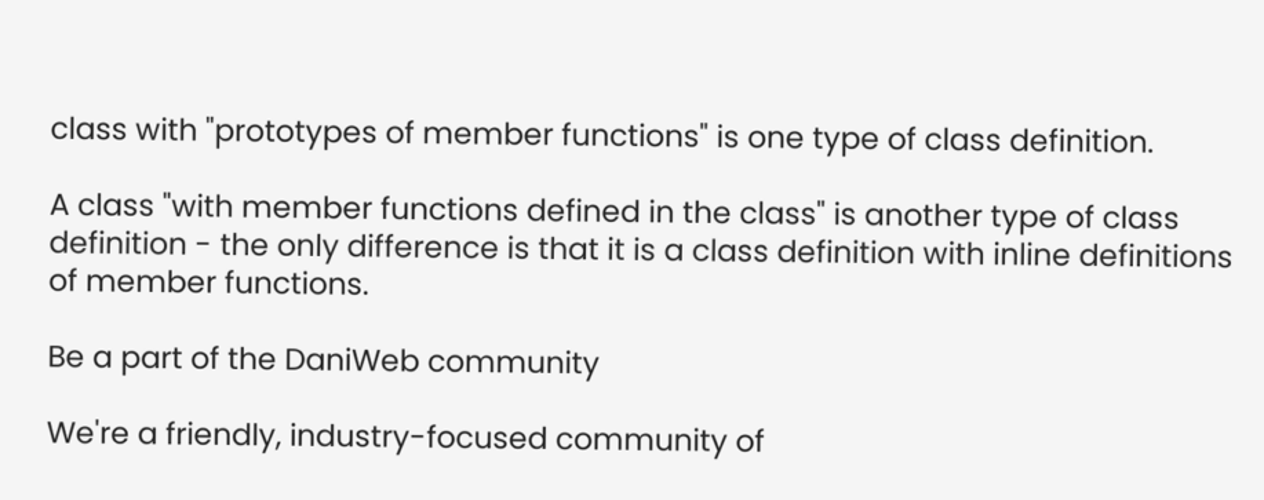class with "prototypes of member functions" is one type of class definition.

A class "with member functions defined in the class" is another type of class definition - the only difference is that it is a class definition with inline definitions of member functions.

Be a part of the DaniWeb community

We're a friendly, industry-focused community of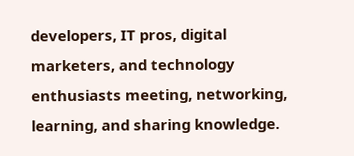developers, IT pros, digital marketers, and technology enthusiasts meeting, networking, learning, and sharing knowledge.